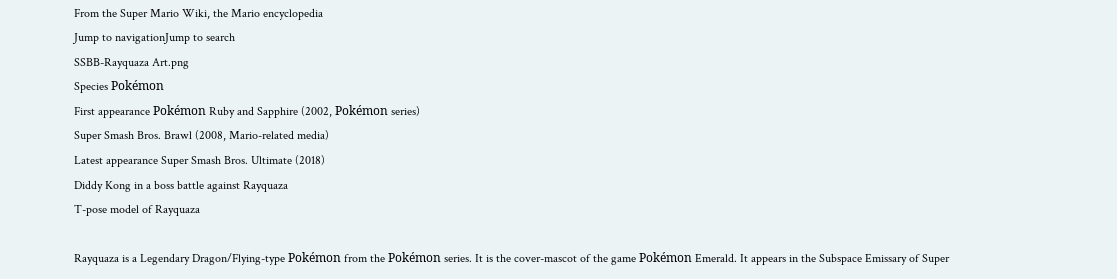From the Super Mario Wiki, the Mario encyclopedia
Jump to navigationJump to search
SSBB-Rayquaza Art.png
Species Pokémon
First appearance Pokémon Ruby and Sapphire (2002, Pokémon series)
Super Smash Bros. Brawl (2008, Mario-related media)
Latest appearance Super Smash Bros. Ultimate (2018)
Diddy Kong in a boss battle against Rayquaza
T-pose model of Rayquaza

Rayquaza is a Legendary Dragon/Flying-type Pokémon from the Pokémon series. It is the cover-mascot of the game Pokémon Emerald. It appears in the Subspace Emissary of Super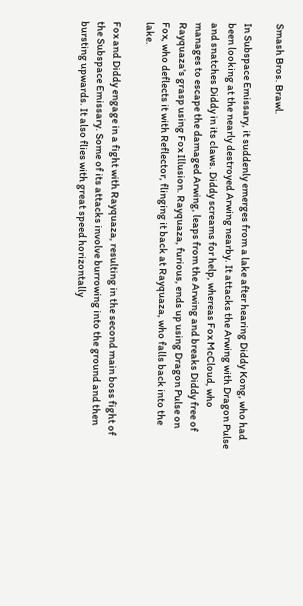Smash Bros. Brawl.

In Subspace Emissary, it suddenly emerges from a lake after hearing Diddy Kong, who had been looking at the nearly destroyed Arwing nearby. It attacks the Arwing with Dragon Pulse and snatches Diddy in its claws. Diddy screams for help, whereas Fox McCloud, who manages to escape the damaged Arwing, leaps from the Arwing and breaks Diddy free of Rayquaza's grasp using Fox Illusion. Rayquaza, furious, ends up using Dragon Pulse on Fox, who deflects it with Reflector, flinging it back at Rayquaza, who falls back into the lake.

Fox and Diddy engage in a fight with Rayquaza, resulting in the second main boss fight of the Subspace Emissary. Some of its attacks involve burrowing into the ground and then bursting upwards. It also flies with great speed horizontally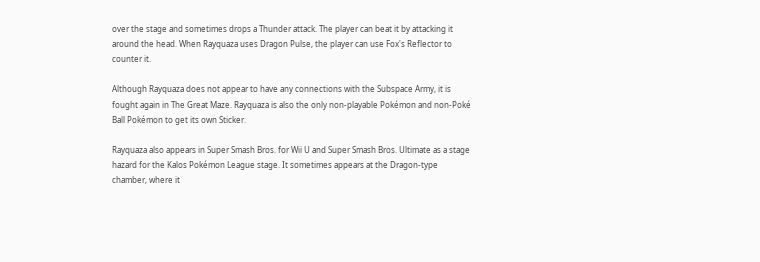over the stage and sometimes drops a Thunder attack. The player can beat it by attacking it around the head. When Rayquaza uses Dragon Pulse, the player can use Fox's Reflector to counter it.

Although Rayquaza does not appear to have any connections with the Subspace Army, it is fought again in The Great Maze. Rayquaza is also the only non-playable Pokémon and non-Poké Ball Pokémon to get its own Sticker.

Rayquaza also appears in Super Smash Bros. for Wii U and Super Smash Bros. Ultimate as a stage hazard for the Kalos Pokémon League stage. It sometimes appears at the Dragon-type chamber, where it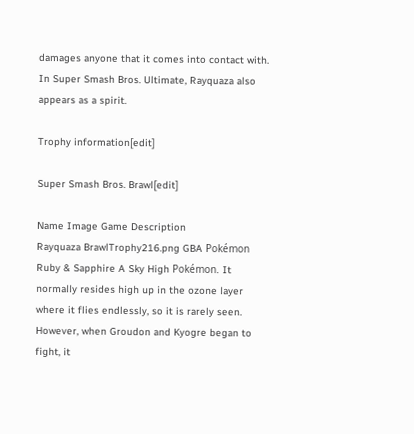damages anyone that it comes into contact with. In Super Smash Bros. Ultimate, Rayquaza also appears as a spirit.

Trophy information[edit]

Super Smash Bros. Brawl[edit]

Name Image Game Description
Rayquaza BrawlTrophy216.png GBA Pokémon Ruby & Sapphire A Sky High Pokémon. It normally resides high up in the ozone layer where it flies endlessly, so it is rarely seen. However, when Groudon and Kyogre began to fight, it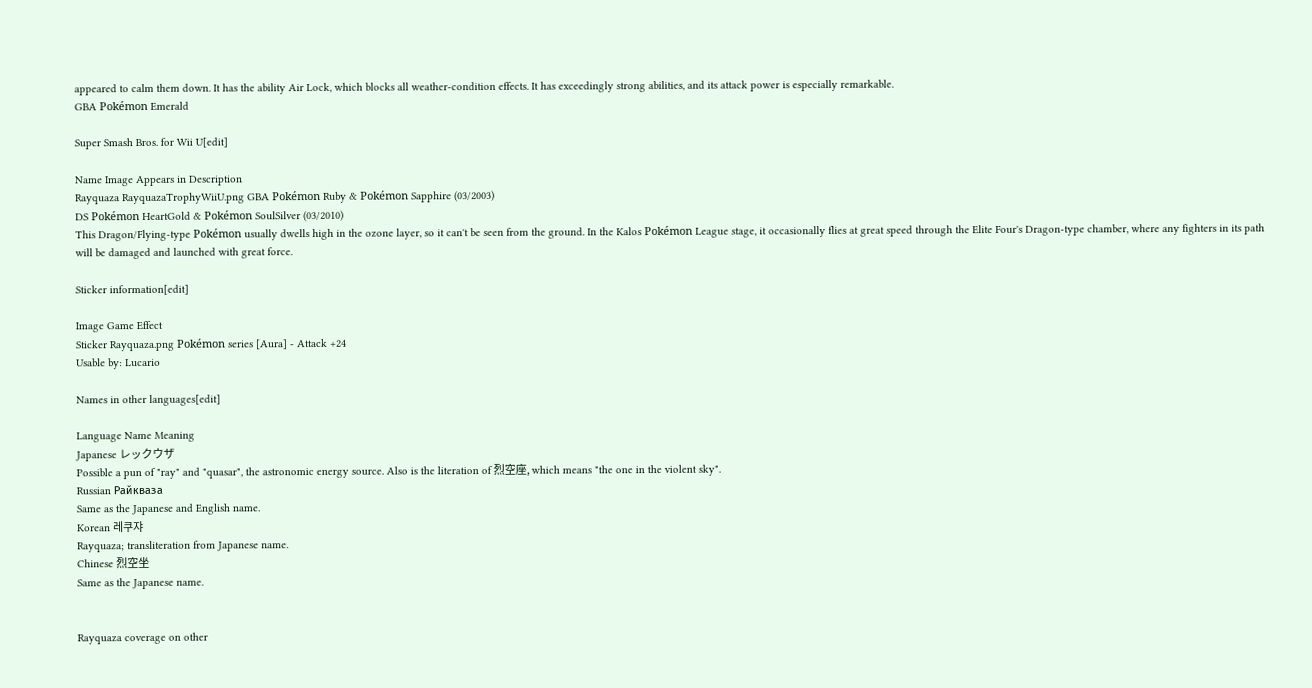appeared to calm them down. It has the ability Air Lock, which blocks all weather-condition effects. It has exceedingly strong abilities, and its attack power is especially remarkable.
GBA Pokémon Emerald

Super Smash Bros. for Wii U[edit]

Name Image Appears in Description
Rayquaza RayquazaTrophyWiiU.png GBA Pokémon Ruby & Pokémon Sapphire (03/2003)
DS Pokémon HeartGold & Pokémon SoulSilver (03/2010)
This Dragon/Flying-type Pokémon usually dwells high in the ozone layer, so it can't be seen from the ground. In the Kalos Pokémon League stage, it occasionally flies at great speed through the Elite Four's Dragon-type chamber, where any fighters in its path will be damaged and launched with great force.

Sticker information[edit]

Image Game Effect
Sticker Rayquaza.png Pokémon series [Aura] - Attack +24
Usable by: Lucario

Names in other languages[edit]

Language Name Meaning
Japanese レックウザ
Possible a pun of "ray" and "quasar", the astronomic energy source. Also is the literation of 烈空座, which means "the one in the violent sky".
Russian Райкваза
Same as the Japanese and English name.
Korean 레쿠쟈
Rayquaza; transliteration from Japanese name.
Chinese 烈空坐
Same as the Japanese name.


Rayquaza coverage on other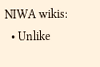NIWA wikis:
  • Unlike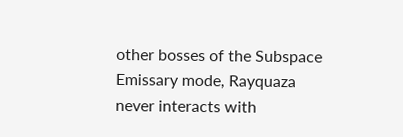other bosses of the Subspace Emissary mode, Rayquaza never interacts with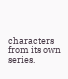characters from its own series.